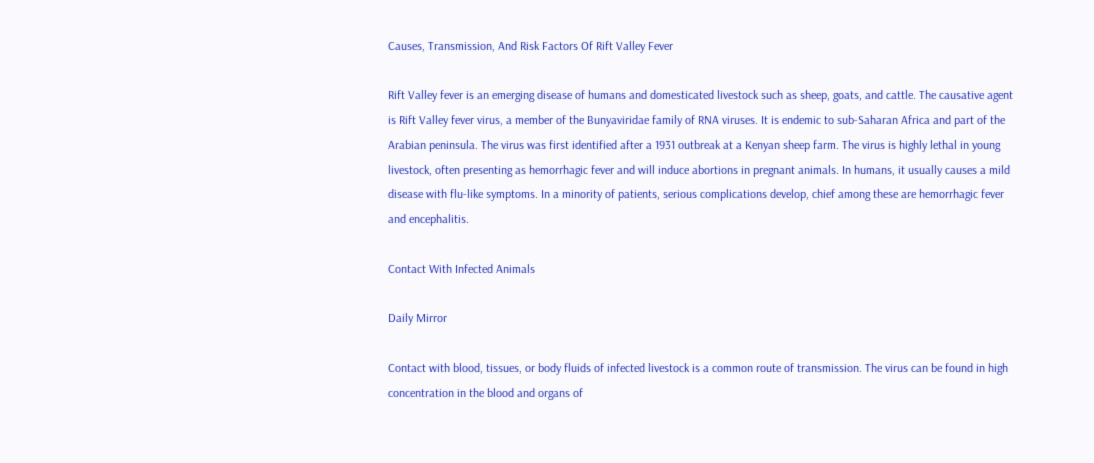Causes, Transmission, And Risk Factors Of Rift Valley Fever

Rift Valley fever is an emerging disease of humans and domesticated livestock such as sheep, goats, and cattle. The causative agent is Rift Valley fever virus, a member of the Bunyaviridae family of RNA viruses. It is endemic to sub-Saharan Africa and part of the Arabian peninsula. The virus was first identified after a 1931 outbreak at a Kenyan sheep farm. The virus is highly lethal in young livestock, often presenting as hemorrhagic fever and will induce abortions in pregnant animals. In humans, it usually causes a mild disease with flu-like symptoms. In a minority of patients, serious complications develop, chief among these are hemorrhagic fever and encephalitis.

Contact With Infected Animals

Daily Mirror

Contact with blood, tissues, or body fluids of infected livestock is a common route of transmission. The virus can be found in high concentration in the blood and organs of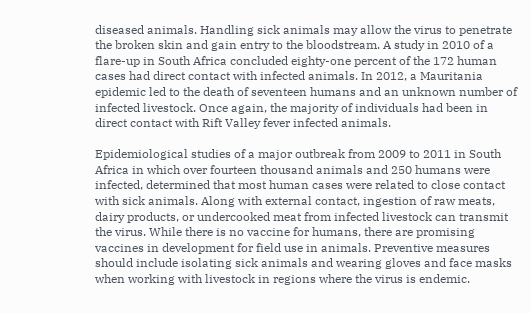diseased animals. Handling sick animals may allow the virus to penetrate the broken skin and gain entry to the bloodstream. A study in 2010 of a flare-up in South Africa concluded eighty-one percent of the 172 human cases had direct contact with infected animals. In 2012, a Mauritania epidemic led to the death of seventeen humans and an unknown number of infected livestock. Once again, the majority of individuals had been in direct contact with Rift Valley fever infected animals.

Epidemiological studies of a major outbreak from 2009 to 2011 in South Africa in which over fourteen thousand animals and 250 humans were infected, determined that most human cases were related to close contact with sick animals. Along with external contact, ingestion of raw meats, dairy products, or undercooked meat from infected livestock can transmit the virus. While there is no vaccine for humans, there are promising vaccines in development for field use in animals. Preventive measures should include isolating sick animals and wearing gloves and face masks when working with livestock in regions where the virus is endemic.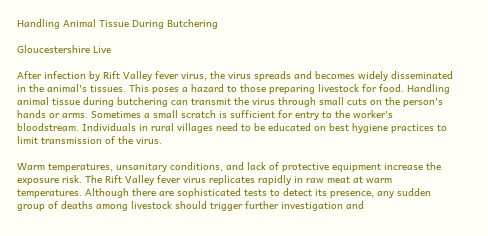Handling Animal Tissue During Butchering

Gloucestershire Live

After infection by Rift Valley fever virus, the virus spreads and becomes widely disseminated in the animal's tissues. This poses a hazard to those preparing livestock for food. Handling animal tissue during butchering can transmit the virus through small cuts on the person's hands or arms. Sometimes a small scratch is sufficient for entry to the worker's bloodstream. Individuals in rural villages need to be educated on best hygiene practices to limit transmission of the virus.

Warm temperatures, unsanitary conditions, and lack of protective equipment increase the exposure risk. The Rift Valley fever virus replicates rapidly in raw meat at warm temperatures. Although there are sophisticated tests to detect its presence, any sudden group of deaths among livestock should trigger further investigation and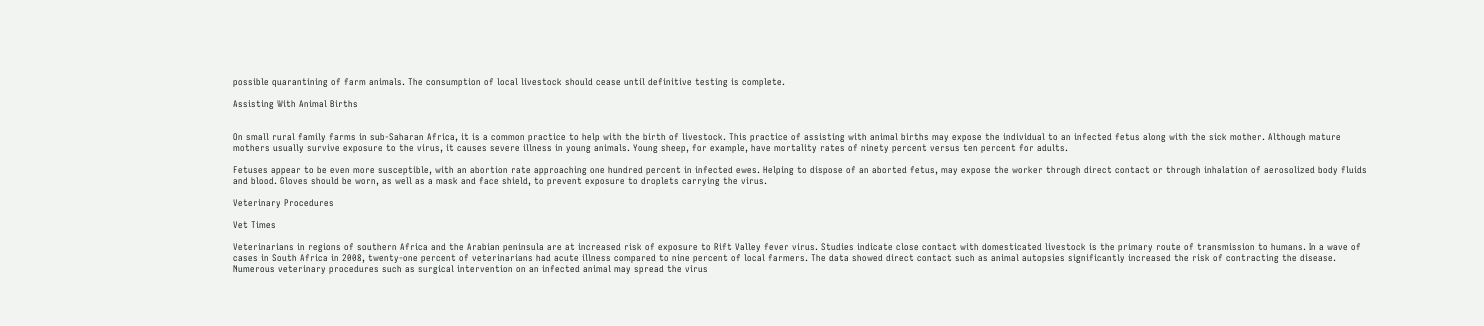possible quarantining of farm animals. The consumption of local livestock should cease until definitive testing is complete.

Assisting With Animal Births


On small rural family farms in sub-Saharan Africa, it is a common practice to help with the birth of livestock. This practice of assisting with animal births may expose the individual to an infected fetus along with the sick mother. Although mature mothers usually survive exposure to the virus, it causes severe illness in young animals. Young sheep, for example, have mortality rates of ninety percent versus ten percent for adults.

Fetuses appear to be even more susceptible, with an abortion rate approaching one hundred percent in infected ewes. Helping to dispose of an aborted fetus, may expose the worker through direct contact or through inhalation of aerosolized body fluids and blood. Gloves should be worn, as well as a mask and face shield, to prevent exposure to droplets carrying the virus.

Veterinary Procedures

Vet Times

Veterinarians in regions of southern Africa and the Arabian peninsula are at increased risk of exposure to Rift Valley fever virus. Studies indicate close contact with domesticated livestock is the primary route of transmission to humans. In a wave of cases in South Africa in 2008, twenty-one percent of veterinarians had acute illness compared to nine percent of local farmers. The data showed direct contact such as animal autopsies significantly increased the risk of contracting the disease. Numerous veterinary procedures such as surgical intervention on an infected animal may spread the virus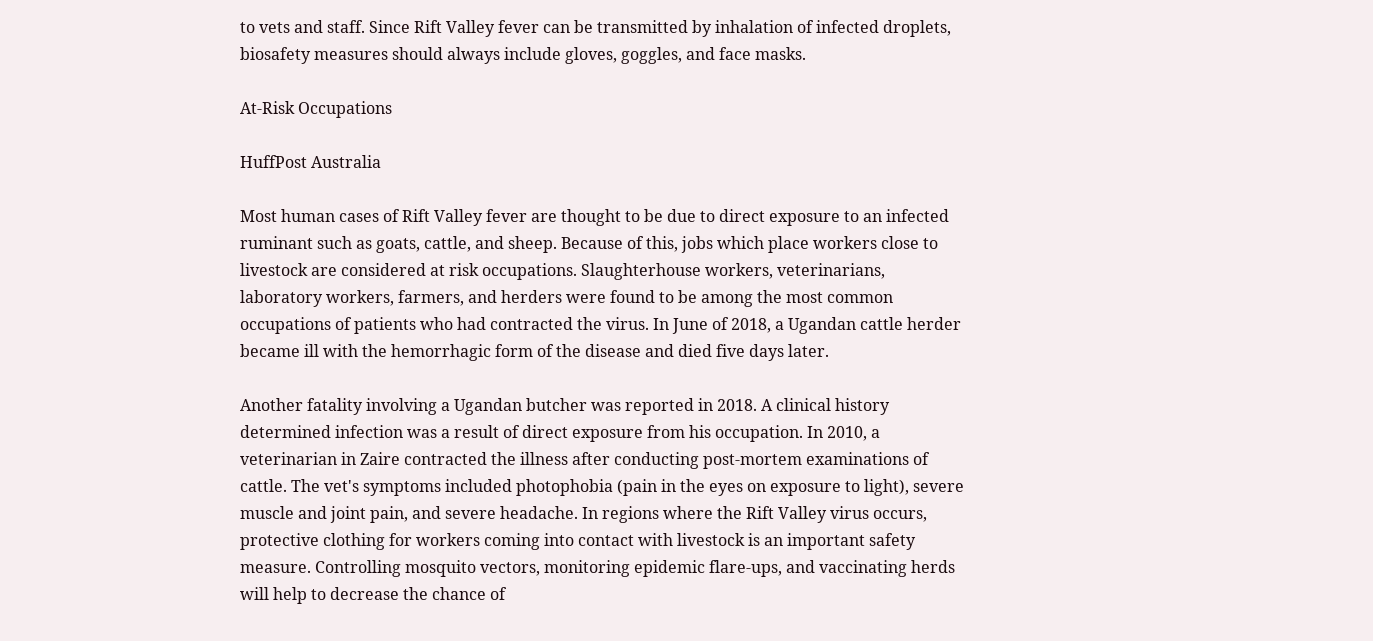to vets and staff. Since Rift Valley fever can be transmitted by inhalation of infected droplets, biosafety measures should always include gloves, goggles, and face masks.

At-Risk Occupations

HuffPost Australia

Most human cases of Rift Valley fever are thought to be due to direct exposure to an infected ruminant such as goats, cattle, and sheep. Because of this, jobs which place workers close to livestock are considered at risk occupations. Slaughterhouse workers, veterinarians, laboratory workers, farmers, and herders were found to be among the most common occupations of patients who had contracted the virus. In June of 2018, a Ugandan cattle herder became ill with the hemorrhagic form of the disease and died five days later.

Another fatality involving a Ugandan butcher was reported in 2018. A clinical history determined infection was a result of direct exposure from his occupation. In 2010, a veterinarian in Zaire contracted the illness after conducting post-mortem examinations of cattle. The vet's symptoms included photophobia (pain in the eyes on exposure to light), severe muscle and joint pain, and severe headache. In regions where the Rift Valley virus occurs, protective clothing for workers coming into contact with livestock is an important safety measure. Controlling mosquito vectors, monitoring epidemic flare-ups, and vaccinating herds will help to decrease the chance of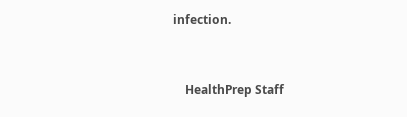infection.


    HealthPrep Staff